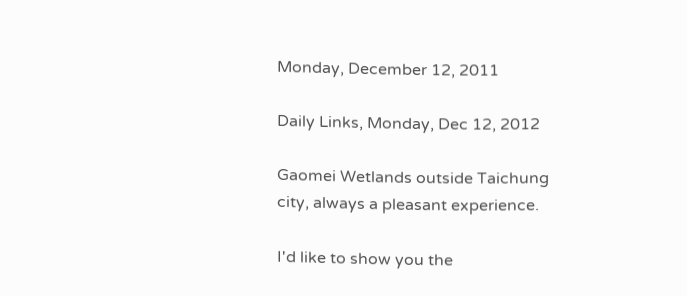Monday, December 12, 2011

Daily Links, Monday, Dec 12, 2012

Gaomei Wetlands outside Taichung city, always a pleasant experience.

I'd like to show you the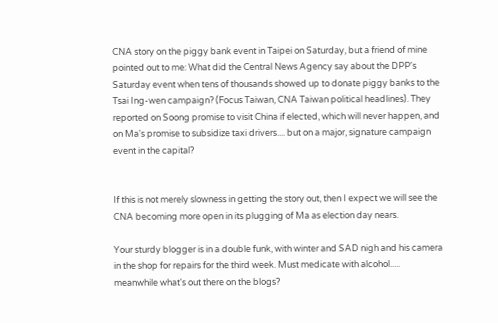CNA story on the piggy bank event in Taipei on Saturday, but a friend of mine pointed out to me: What did the Central News Agency say about the DPP's Saturday event when tens of thousands showed up to donate piggy banks to the Tsai Ing-wen campaign? (Focus Taiwan, CNA Taiwan political headlines). They reported on Soong promise to visit China if elected, which will never happen, and on Ma's promise to subsidize taxi drivers.... but on a major, signature campaign event in the capital?


If this is not merely slowness in getting the story out, then I expect we will see the CNA becoming more open in its plugging of Ma as election day nears.

Your sturdy blogger is in a double funk, with winter and SAD nigh and his camera in the shop for repairs for the third week. Must medicate with alcohol..... meanwhile what's out there on the blogs?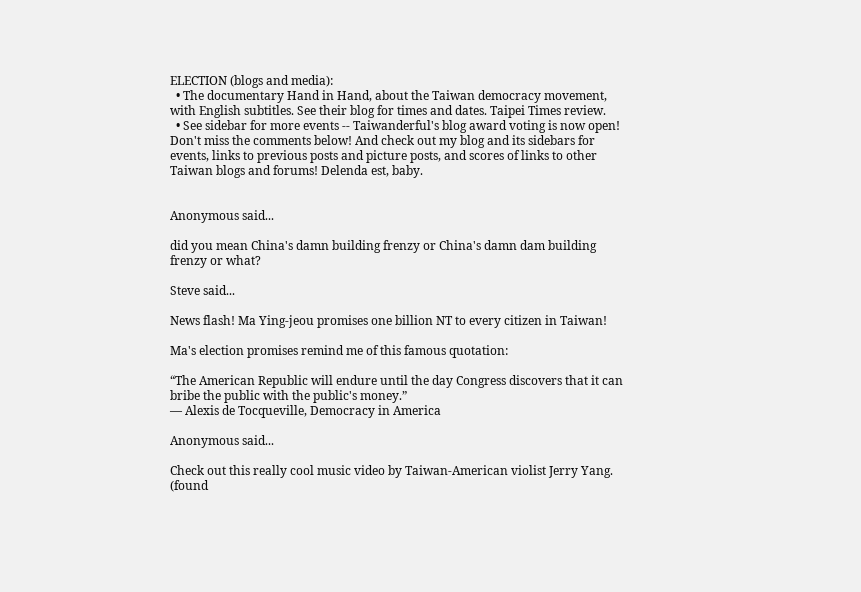ELECTION (blogs and media):
  • The documentary Hand in Hand, about the Taiwan democracy movement, with English subtitles. See their blog for times and dates. Taipei Times review.
  • See sidebar for more events -- Taiwanderful's blog award voting is now open!
Don't miss the comments below! And check out my blog and its sidebars for events, links to previous posts and picture posts, and scores of links to other Taiwan blogs and forums! Delenda est, baby.


Anonymous said...

did you mean China's damn building frenzy or China's damn dam building frenzy or what?

Steve said...

News flash! Ma Ying-jeou promises one billion NT to every citizen in Taiwan!

Ma's election promises remind me of this famous quotation:

“The American Republic will endure until the day Congress discovers that it can bribe the public with the public's money.”
― Alexis de Tocqueville, Democracy in America

Anonymous said...

Check out this really cool music video by Taiwan-American violist Jerry Yang. (found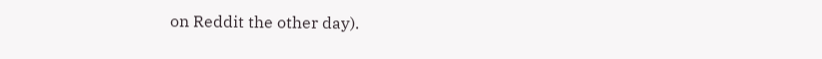on Reddit the other day).